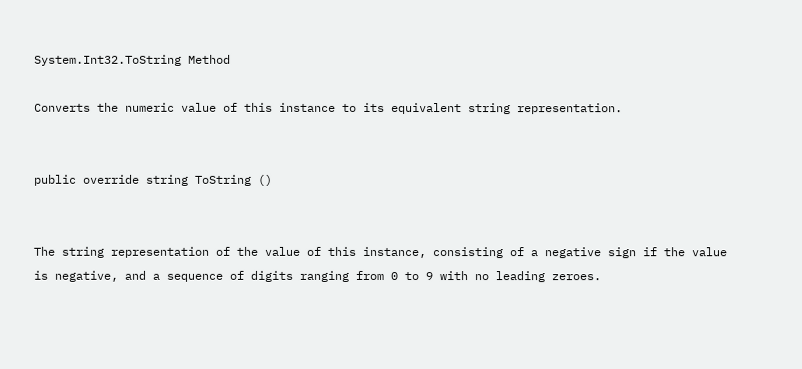System.Int32.ToString Method

Converts the numeric value of this instance to its equivalent string representation.


public override string ToString ()


The string representation of the value of this instance, consisting of a negative sign if the value is negative, and a sequence of digits ranging from 0 to 9 with no leading zeroes.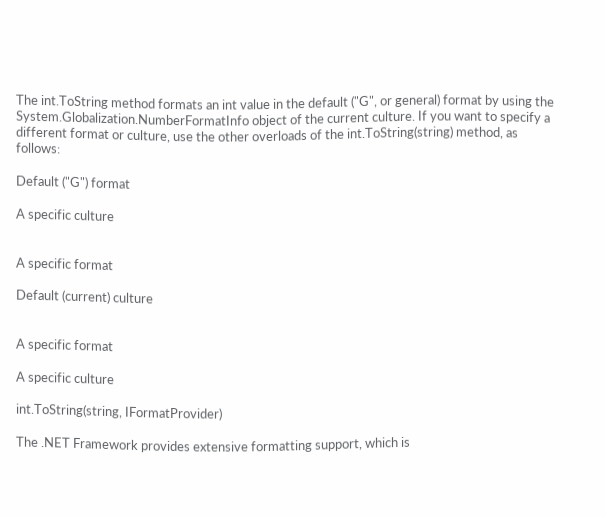The int.ToString method formats an int value in the default ("G", or general) format by using the System.Globalization.NumberFormatInfo object of the current culture. If you want to specify a different format or culture, use the other overloads of the int.ToString(string) method, as follows:

Default ("G") format

A specific culture


A specific format

Default (current) culture


A specific format

A specific culture

int.ToString(string, IFormatProvider)

The .NET Framework provides extensive formatting support, which is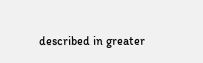described in greater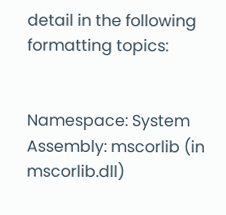detail in the following formatting topics:


Namespace: System
Assembly: mscorlib (in mscorlib.dll)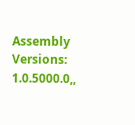Assembly Versions: 1.0.5000.0,,